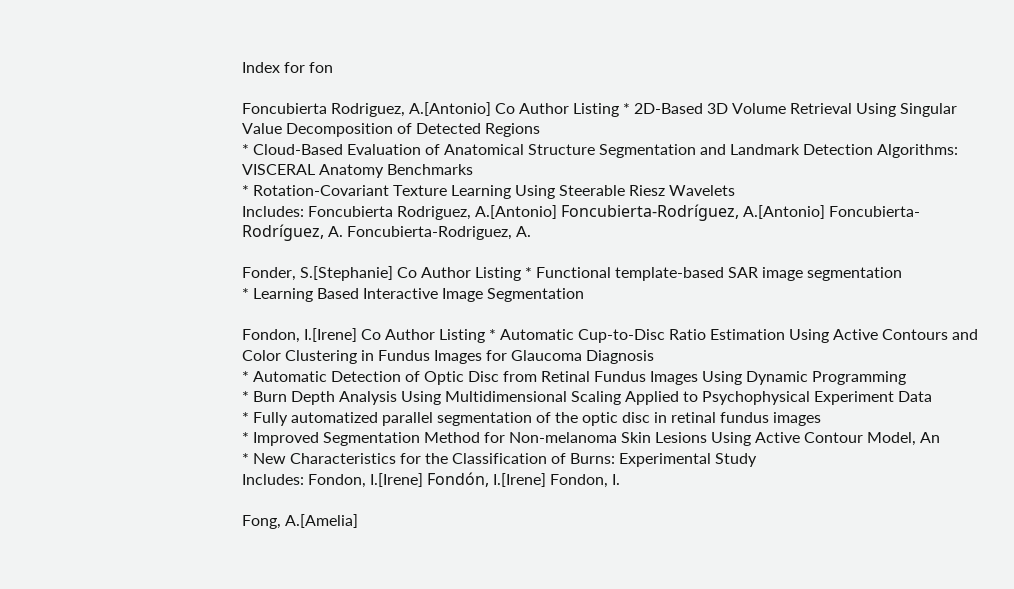Index for fon

Foncubierta Rodriguez, A.[Antonio] Co Author Listing * 2D-Based 3D Volume Retrieval Using Singular Value Decomposition of Detected Regions
* Cloud-Based Evaluation of Anatomical Structure Segmentation and Landmark Detection Algorithms: VISCERAL Anatomy Benchmarks
* Rotation-Covariant Texture Learning Using Steerable Riesz Wavelets
Includes: Foncubierta Rodriguez, A.[Antonio] Foncubierta-Rodríguez, A.[Antonio] Foncubierta-Rodríguez, A. Foncubierta-Rodriguez, A.

Fonder, S.[Stephanie] Co Author Listing * Functional template-based SAR image segmentation
* Learning Based Interactive Image Segmentation

Fondon, I.[Irene] Co Author Listing * Automatic Cup-to-Disc Ratio Estimation Using Active Contours and Color Clustering in Fundus Images for Glaucoma Diagnosis
* Automatic Detection of Optic Disc from Retinal Fundus Images Using Dynamic Programming
* Burn Depth Analysis Using Multidimensional Scaling Applied to Psychophysical Experiment Data
* Fully automatized parallel segmentation of the optic disc in retinal fundus images
* Improved Segmentation Method for Non-melanoma Skin Lesions Using Active Contour Model, An
* New Characteristics for the Classification of Burns: Experimental Study
Includes: Fondon, I.[Irene] Fondón, I.[Irene] Fondon, I.

Fong, A.[Amelia]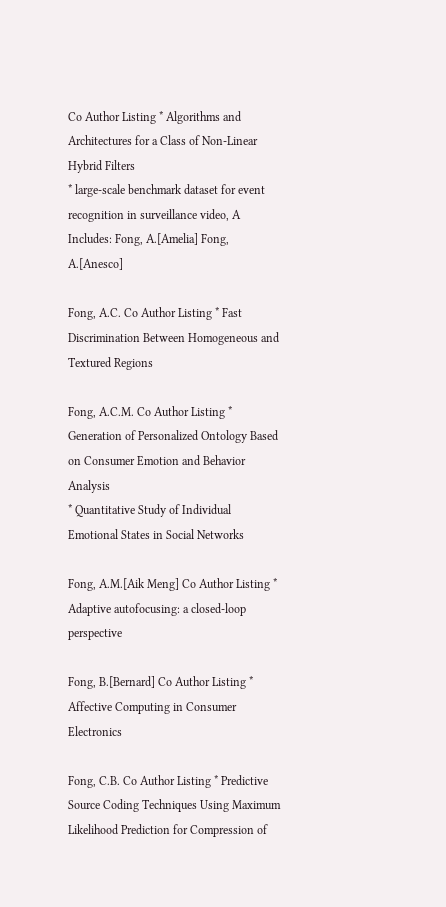Co Author Listing * Algorithms and Architectures for a Class of Non-Linear Hybrid Filters
* large-scale benchmark dataset for event recognition in surveillance video, A
Includes: Fong, A.[Amelia] Fong, A.[Anesco]

Fong, A.C. Co Author Listing * Fast Discrimination Between Homogeneous and Textured Regions

Fong, A.C.M. Co Author Listing * Generation of Personalized Ontology Based on Consumer Emotion and Behavior Analysis
* Quantitative Study of Individual Emotional States in Social Networks

Fong, A.M.[Aik Meng] Co Author Listing * Adaptive autofocusing: a closed-loop perspective

Fong, B.[Bernard] Co Author Listing * Affective Computing in Consumer Electronics

Fong, C.B. Co Author Listing * Predictive Source Coding Techniques Using Maximum Likelihood Prediction for Compression of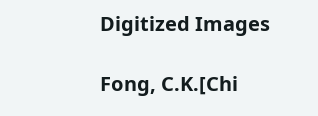Digitized Images

Fong, C.K.[Chi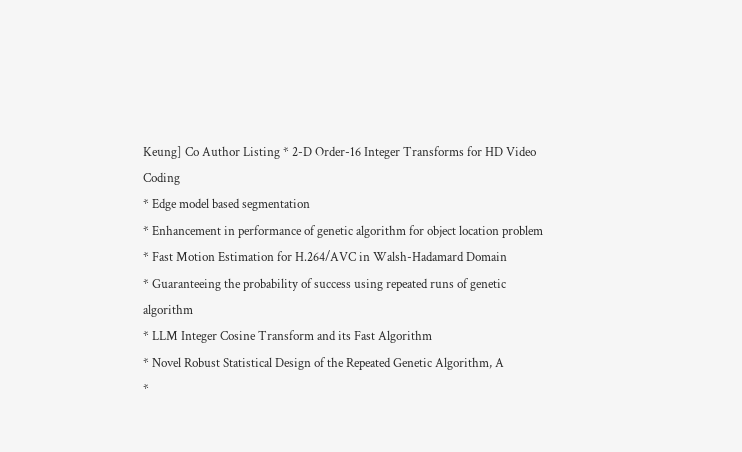Keung] Co Author Listing * 2-D Order-16 Integer Transforms for HD Video Coding
* Edge model based segmentation
* Enhancement in performance of genetic algorithm for object location problem
* Fast Motion Estimation for H.264/AVC in Walsh-Hadamard Domain
* Guaranteeing the probability of success using repeated runs of genetic algorithm
* LLM Integer Cosine Transform and its Fast Algorithm
* Novel Robust Statistical Design of the Repeated Genetic Algorithm, A
*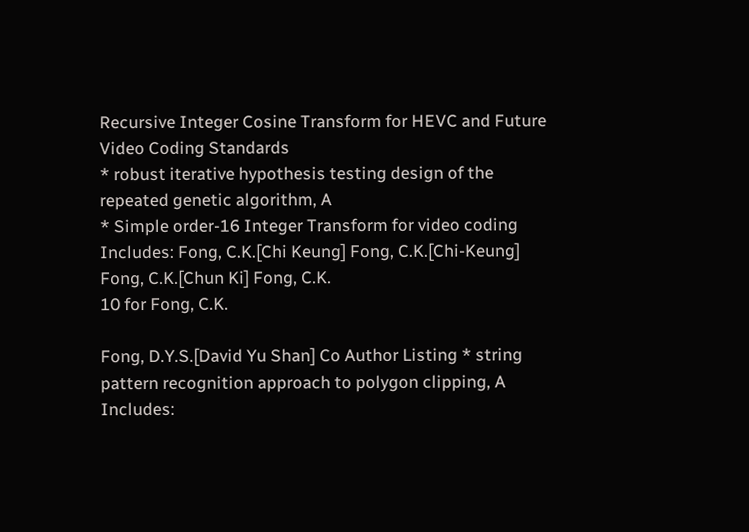Recursive Integer Cosine Transform for HEVC and Future Video Coding Standards
* robust iterative hypothesis testing design of the repeated genetic algorithm, A
* Simple order-16 Integer Transform for video coding
Includes: Fong, C.K.[Chi Keung] Fong, C.K.[Chi-Keung] Fong, C.K.[Chun Ki] Fong, C.K.
10 for Fong, C.K.

Fong, D.Y.S.[David Yu Shan] Co Author Listing * string pattern recognition approach to polygon clipping, A
Includes: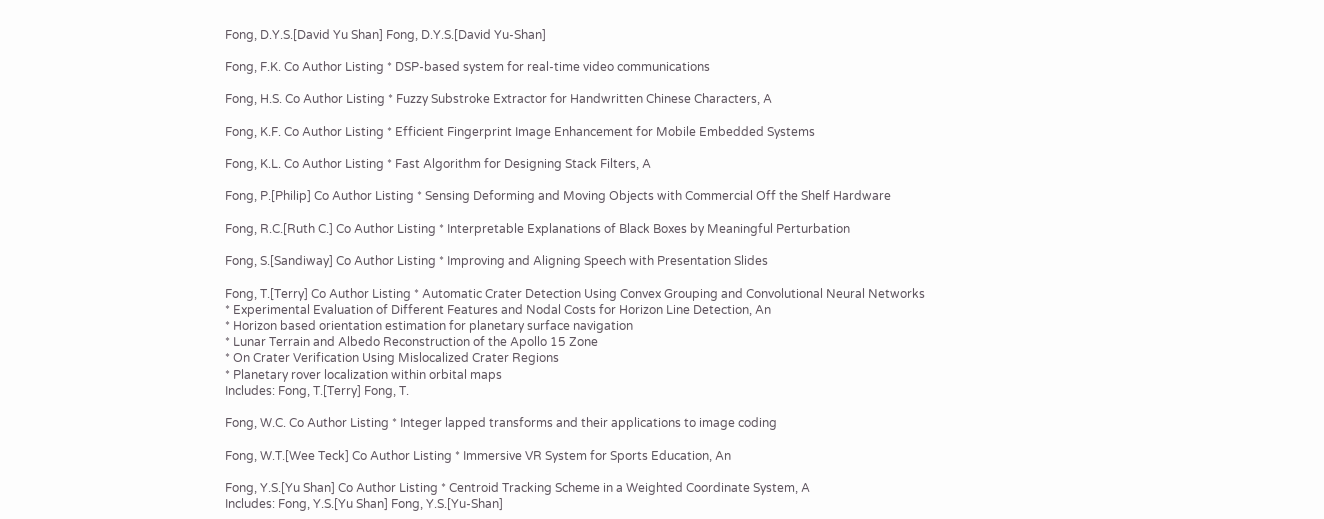Fong, D.Y.S.[David Yu Shan] Fong, D.Y.S.[David Yu-Shan]

Fong, F.K. Co Author Listing * DSP-based system for real-time video communications

Fong, H.S. Co Author Listing * Fuzzy Substroke Extractor for Handwritten Chinese Characters, A

Fong, K.F. Co Author Listing * Efficient Fingerprint Image Enhancement for Mobile Embedded Systems

Fong, K.L. Co Author Listing * Fast Algorithm for Designing Stack Filters, A

Fong, P.[Philip] Co Author Listing * Sensing Deforming and Moving Objects with Commercial Off the Shelf Hardware

Fong, R.C.[Ruth C.] Co Author Listing * Interpretable Explanations of Black Boxes by Meaningful Perturbation

Fong, S.[Sandiway] Co Author Listing * Improving and Aligning Speech with Presentation Slides

Fong, T.[Terry] Co Author Listing * Automatic Crater Detection Using Convex Grouping and Convolutional Neural Networks
* Experimental Evaluation of Different Features and Nodal Costs for Horizon Line Detection, An
* Horizon based orientation estimation for planetary surface navigation
* Lunar Terrain and Albedo Reconstruction of the Apollo 15 Zone
* On Crater Verification Using Mislocalized Crater Regions
* Planetary rover localization within orbital maps
Includes: Fong, T.[Terry] Fong, T.

Fong, W.C. Co Author Listing * Integer lapped transforms and their applications to image coding

Fong, W.T.[Wee Teck] Co Author Listing * Immersive VR System for Sports Education, An

Fong, Y.S.[Yu Shan] Co Author Listing * Centroid Tracking Scheme in a Weighted Coordinate System, A
Includes: Fong, Y.S.[Yu Shan] Fong, Y.S.[Yu-Shan]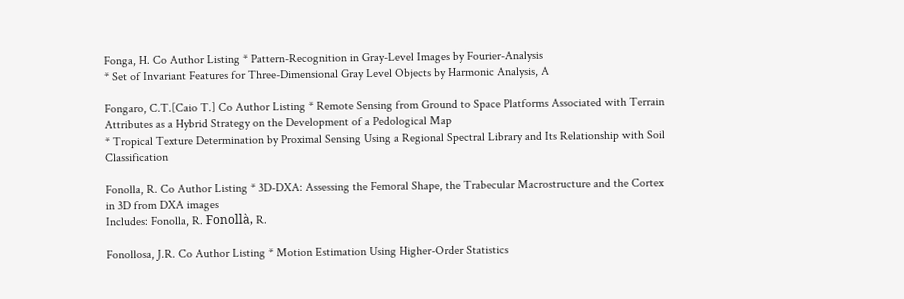Fonga, H. Co Author Listing * Pattern-Recognition in Gray-Level Images by Fourier-Analysis
* Set of Invariant Features for Three-Dimensional Gray Level Objects by Harmonic Analysis, A

Fongaro, C.T.[Caio T.] Co Author Listing * Remote Sensing from Ground to Space Platforms Associated with Terrain Attributes as a Hybrid Strategy on the Development of a Pedological Map
* Tropical Texture Determination by Proximal Sensing Using a Regional Spectral Library and Its Relationship with Soil Classification

Fonolla, R. Co Author Listing * 3D-DXA: Assessing the Femoral Shape, the Trabecular Macrostructure and the Cortex in 3D from DXA images
Includes: Fonolla, R. Fonollà, R.

Fonollosa, J.R. Co Author Listing * Motion Estimation Using Higher-Order Statistics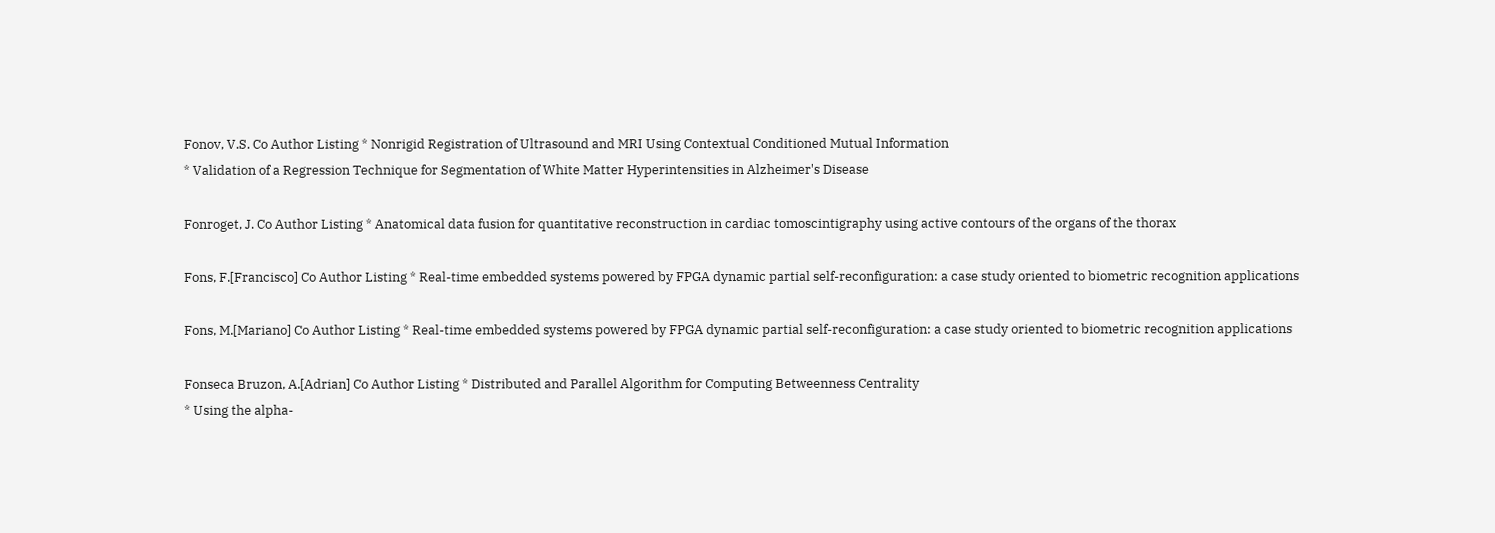Fonov, V.S. Co Author Listing * Nonrigid Registration of Ultrasound and MRI Using Contextual Conditioned Mutual Information
* Validation of a Regression Technique for Segmentation of White Matter Hyperintensities in Alzheimer's Disease

Fonroget, J. Co Author Listing * Anatomical data fusion for quantitative reconstruction in cardiac tomoscintigraphy using active contours of the organs of the thorax

Fons, F.[Francisco] Co Author Listing * Real-time embedded systems powered by FPGA dynamic partial self-reconfiguration: a case study oriented to biometric recognition applications

Fons, M.[Mariano] Co Author Listing * Real-time embedded systems powered by FPGA dynamic partial self-reconfiguration: a case study oriented to biometric recognition applications

Fonseca Bruzon, A.[Adrian] Co Author Listing * Distributed and Parallel Algorithm for Computing Betweenness Centrality
* Using the alpha-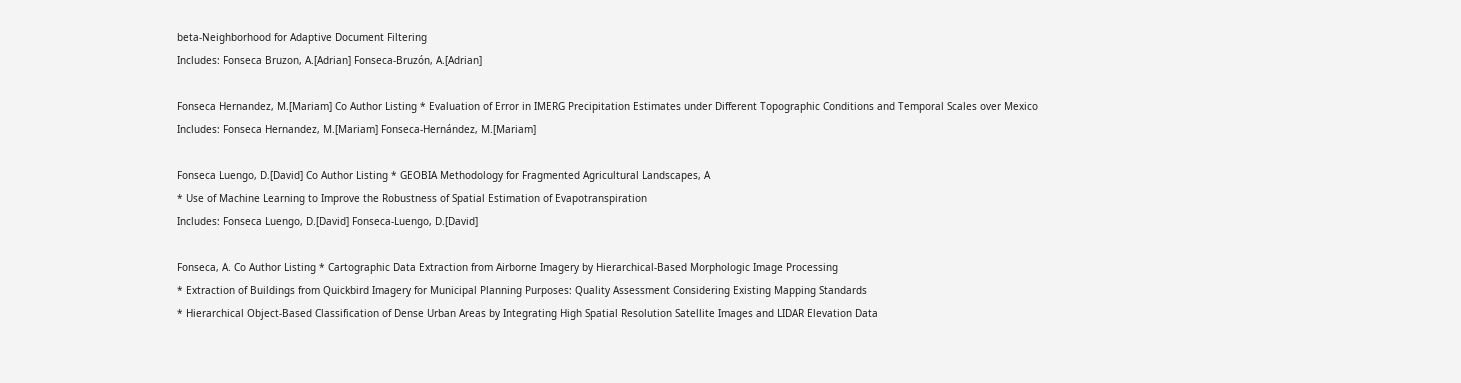beta-Neighborhood for Adaptive Document Filtering
Includes: Fonseca Bruzon, A.[Adrian] Fonseca-Bruzón, A.[Adrian]

Fonseca Hernandez, M.[Mariam] Co Author Listing * Evaluation of Error in IMERG Precipitation Estimates under Different Topographic Conditions and Temporal Scales over Mexico
Includes: Fonseca Hernandez, M.[Mariam] Fonseca-Hernández, M.[Mariam]

Fonseca Luengo, D.[David] Co Author Listing * GEOBIA Methodology for Fragmented Agricultural Landscapes, A
* Use of Machine Learning to Improve the Robustness of Spatial Estimation of Evapotranspiration
Includes: Fonseca Luengo, D.[David] Fonseca-Luengo, D.[David]

Fonseca, A. Co Author Listing * Cartographic Data Extraction from Airborne Imagery by Hierarchical-Based Morphologic Image Processing
* Extraction of Buildings from Quickbird Imagery for Municipal Planning Purposes: Quality Assessment Considering Existing Mapping Standards
* Hierarchical Object-Based Classification of Dense Urban Areas by Integrating High Spatial Resolution Satellite Images and LIDAR Elevation Data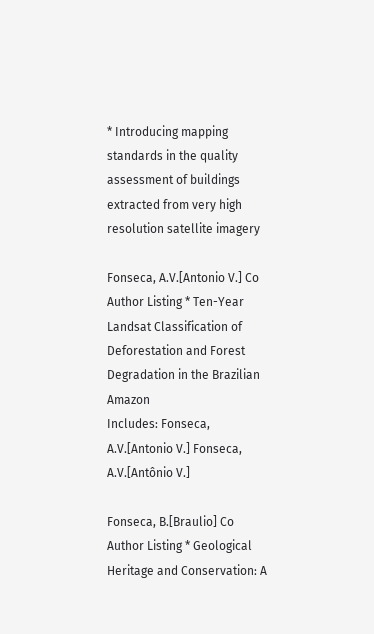* Introducing mapping standards in the quality assessment of buildings extracted from very high resolution satellite imagery

Fonseca, A.V.[Antonio V.] Co Author Listing * Ten-Year Landsat Classification of Deforestation and Forest Degradation in the Brazilian Amazon
Includes: Fonseca, A.V.[Antonio V.] Fonseca, A.V.[Antônio V.]

Fonseca, B.[Braulio] Co Author Listing * Geological Heritage and Conservation: A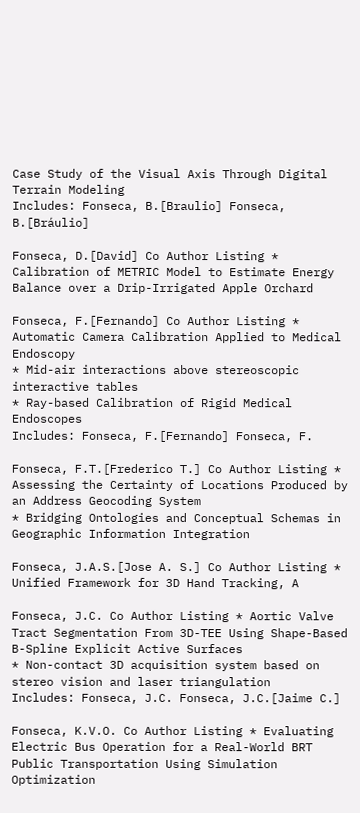Case Study of the Visual Axis Through Digital Terrain Modeling
Includes: Fonseca, B.[Braulio] Fonseca, B.[Bráulio]

Fonseca, D.[David] Co Author Listing * Calibration of METRIC Model to Estimate Energy Balance over a Drip-Irrigated Apple Orchard

Fonseca, F.[Fernando] Co Author Listing * Automatic Camera Calibration Applied to Medical Endoscopy
* Mid-air interactions above stereoscopic interactive tables
* Ray-based Calibration of Rigid Medical Endoscopes
Includes: Fonseca, F.[Fernando] Fonseca, F.

Fonseca, F.T.[Frederico T.] Co Author Listing * Assessing the Certainty of Locations Produced by an Address Geocoding System
* Bridging Ontologies and Conceptual Schemas in Geographic Information Integration

Fonseca, J.A.S.[Jose A. S.] Co Author Listing * Unified Framework for 3D Hand Tracking, A

Fonseca, J.C. Co Author Listing * Aortic Valve Tract Segmentation From 3D-TEE Using Shape-Based B-Spline Explicit Active Surfaces
* Non-contact 3D acquisition system based on stereo vision and laser triangulation
Includes: Fonseca, J.C. Fonseca, J.C.[Jaime C.]

Fonseca, K.V.O. Co Author Listing * Evaluating Electric Bus Operation for a Real-World BRT Public Transportation Using Simulation Optimization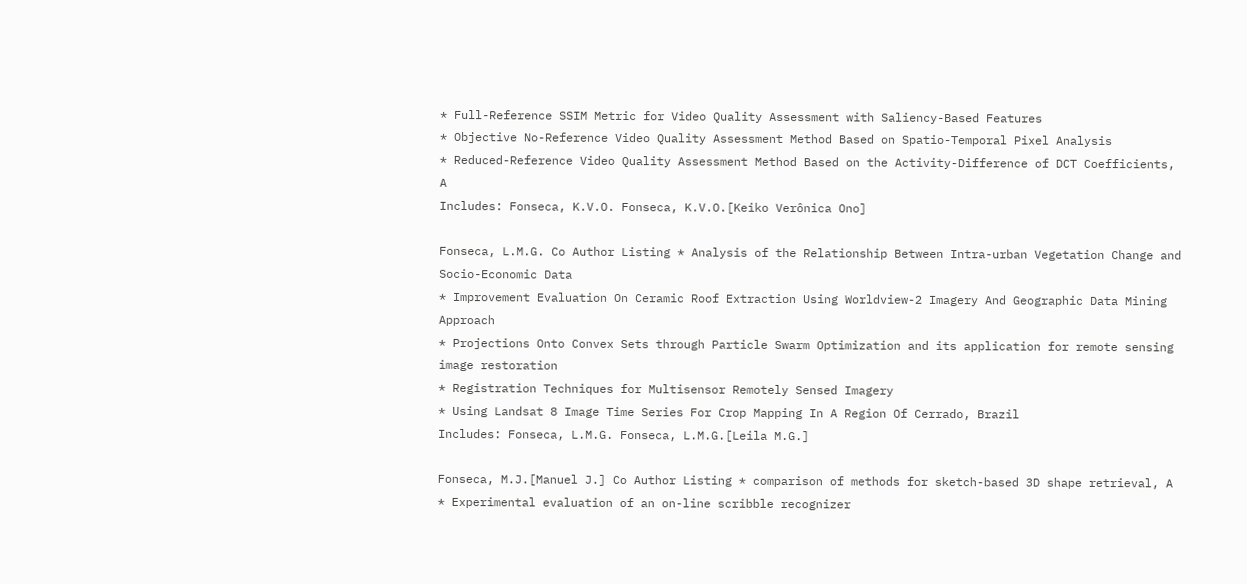* Full-Reference SSIM Metric for Video Quality Assessment with Saliency-Based Features
* Objective No-Reference Video Quality Assessment Method Based on Spatio-Temporal Pixel Analysis
* Reduced-Reference Video Quality Assessment Method Based on the Activity-Difference of DCT Coefficients, A
Includes: Fonseca, K.V.O. Fonseca, K.V.O.[Keiko Verônica Ono]

Fonseca, L.M.G. Co Author Listing * Analysis of the Relationship Between Intra-urban Vegetation Change and Socio-Economic Data
* Improvement Evaluation On Ceramic Roof Extraction Using Worldview-2 Imagery And Geographic Data Mining Approach
* Projections Onto Convex Sets through Particle Swarm Optimization and its application for remote sensing image restoration
* Registration Techniques for Multisensor Remotely Sensed Imagery
* Using Landsat 8 Image Time Series For Crop Mapping In A Region Of Cerrado, Brazil
Includes: Fonseca, L.M.G. Fonseca, L.M.G.[Leila M.G.]

Fonseca, M.J.[Manuel J.] Co Author Listing * comparison of methods for sketch-based 3D shape retrieval, A
* Experimental evaluation of an on-line scribble recognizer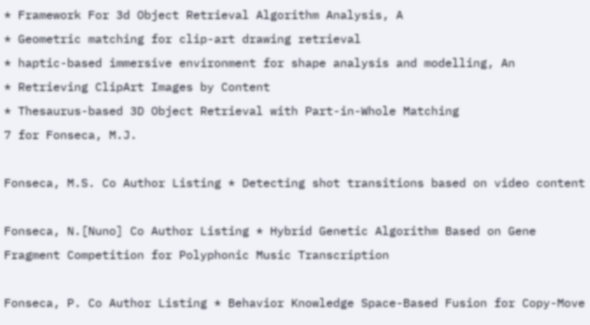* Framework For 3d Object Retrieval Algorithm Analysis, A
* Geometric matching for clip-art drawing retrieval
* haptic-based immersive environment for shape analysis and modelling, An
* Retrieving ClipArt Images by Content
* Thesaurus-based 3D Object Retrieval with Part-in-Whole Matching
7 for Fonseca, M.J.

Fonseca, M.S. Co Author Listing * Detecting shot transitions based on video content

Fonseca, N.[Nuno] Co Author Listing * Hybrid Genetic Algorithm Based on Gene Fragment Competition for Polyphonic Music Transcription

Fonseca, P. Co Author Listing * Behavior Knowledge Space-Based Fusion for Copy-Move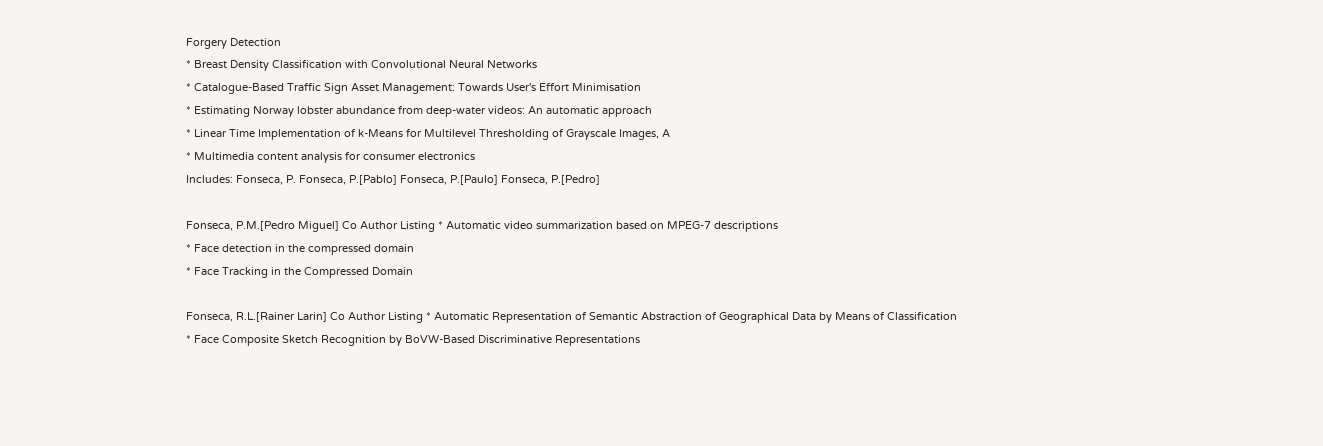Forgery Detection
* Breast Density Classification with Convolutional Neural Networks
* Catalogue-Based Traffic Sign Asset Management: Towards User's Effort Minimisation
* Estimating Norway lobster abundance from deep-water videos: An automatic approach
* Linear Time Implementation of k-Means for Multilevel Thresholding of Grayscale Images, A
* Multimedia content analysis for consumer electronics
Includes: Fonseca, P. Fonseca, P.[Pablo] Fonseca, P.[Paulo] Fonseca, P.[Pedro]

Fonseca, P.M.[Pedro Miguel] Co Author Listing * Automatic video summarization based on MPEG-7 descriptions
* Face detection in the compressed domain
* Face Tracking in the Compressed Domain

Fonseca, R.L.[Rainer Larin] Co Author Listing * Automatic Representation of Semantic Abstraction of Geographical Data by Means of Classification
* Face Composite Sketch Recognition by BoVW-Based Discriminative Representations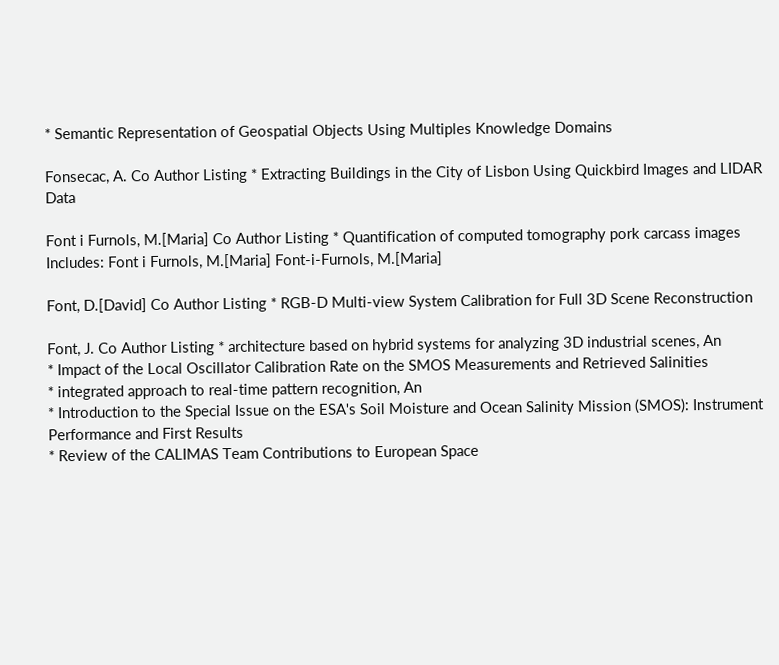* Semantic Representation of Geospatial Objects Using Multiples Knowledge Domains

Fonsecac, A. Co Author Listing * Extracting Buildings in the City of Lisbon Using Quickbird Images and LIDAR Data

Font i Furnols, M.[Maria] Co Author Listing * Quantification of computed tomography pork carcass images
Includes: Font i Furnols, M.[Maria] Font-i-Furnols, M.[Maria]

Font, D.[David] Co Author Listing * RGB-D Multi-view System Calibration for Full 3D Scene Reconstruction

Font, J. Co Author Listing * architecture based on hybrid systems for analyzing 3D industrial scenes, An
* Impact of the Local Oscillator Calibration Rate on the SMOS Measurements and Retrieved Salinities
* integrated approach to real-time pattern recognition, An
* Introduction to the Special Issue on the ESA's Soil Moisture and Ocean Salinity Mission (SMOS): Instrument Performance and First Results
* Review of the CALIMAS Team Contributions to European Space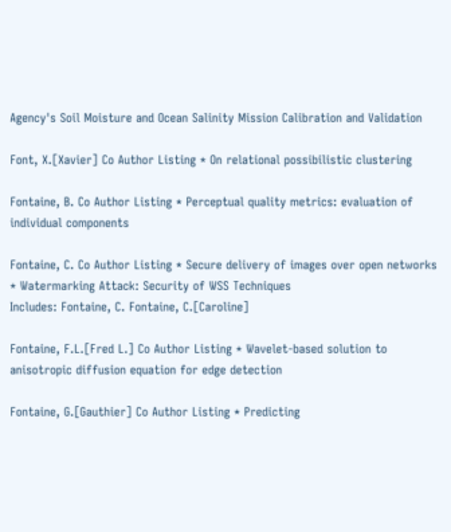Agency's Soil Moisture and Ocean Salinity Mission Calibration and Validation

Font, X.[Xavier] Co Author Listing * On relational possibilistic clustering

Fontaine, B. Co Author Listing * Perceptual quality metrics: evaluation of individual components

Fontaine, C. Co Author Listing * Secure delivery of images over open networks
* Watermarking Attack: Security of WSS Techniques
Includes: Fontaine, C. Fontaine, C.[Caroline]

Fontaine, F.L.[Fred L.] Co Author Listing * Wavelet-based solution to anisotropic diffusion equation for edge detection

Fontaine, G.[Gauthier] Co Author Listing * Predicting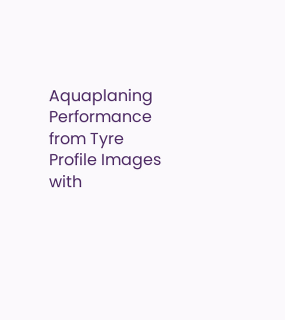Aquaplaning Performance from Tyre Profile Images with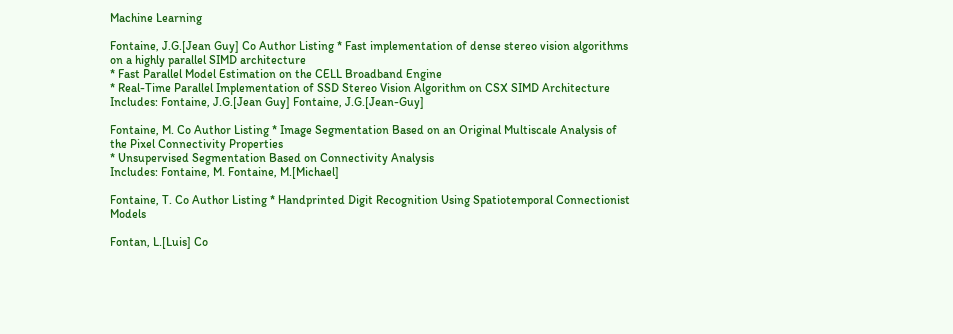Machine Learning

Fontaine, J.G.[Jean Guy] Co Author Listing * Fast implementation of dense stereo vision algorithms on a highly parallel SIMD architecture
* Fast Parallel Model Estimation on the CELL Broadband Engine
* Real-Time Parallel Implementation of SSD Stereo Vision Algorithm on CSX SIMD Architecture
Includes: Fontaine, J.G.[Jean Guy] Fontaine, J.G.[Jean-Guy]

Fontaine, M. Co Author Listing * Image Segmentation Based on an Original Multiscale Analysis of the Pixel Connectivity Properties
* Unsupervised Segmentation Based on Connectivity Analysis
Includes: Fontaine, M. Fontaine, M.[Michael]

Fontaine, T. Co Author Listing * Handprinted Digit Recognition Using Spatiotemporal Connectionist Models

Fontan, L.[Luis] Co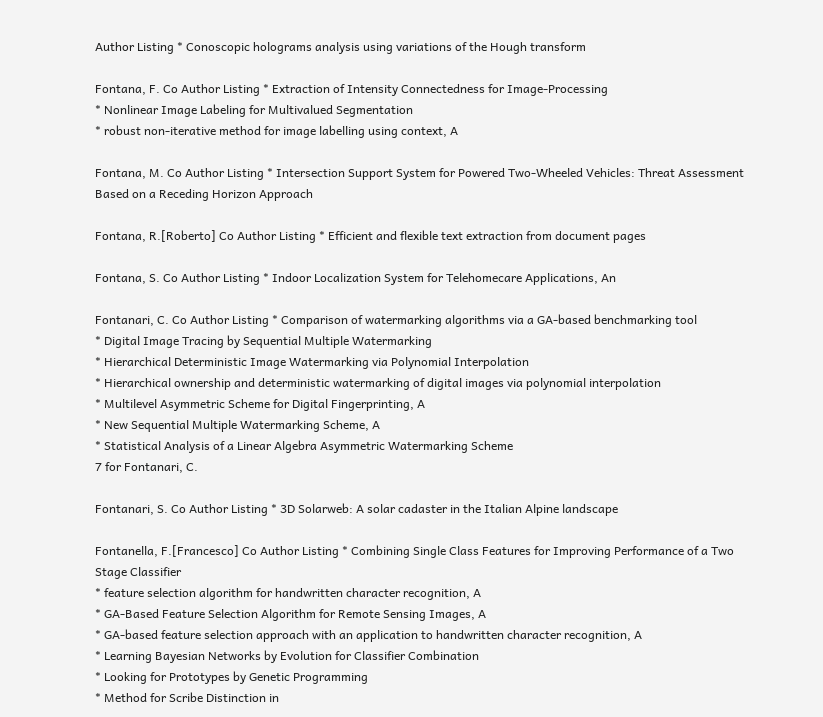Author Listing * Conoscopic holograms analysis using variations of the Hough transform

Fontana, F. Co Author Listing * Extraction of Intensity Connectedness for Image-Processing
* Nonlinear Image Labeling for Multivalued Segmentation
* robust non-iterative method for image labelling using context, A

Fontana, M. Co Author Listing * Intersection Support System for Powered Two-Wheeled Vehicles: Threat Assessment Based on a Receding Horizon Approach

Fontana, R.[Roberto] Co Author Listing * Efficient and flexible text extraction from document pages

Fontana, S. Co Author Listing * Indoor Localization System for Telehomecare Applications, An

Fontanari, C. Co Author Listing * Comparison of watermarking algorithms via a GA-based benchmarking tool
* Digital Image Tracing by Sequential Multiple Watermarking
* Hierarchical Deterministic Image Watermarking via Polynomial Interpolation
* Hierarchical ownership and deterministic watermarking of digital images via polynomial interpolation
* Multilevel Asymmetric Scheme for Digital Fingerprinting, A
* New Sequential Multiple Watermarking Scheme, A
* Statistical Analysis of a Linear Algebra Asymmetric Watermarking Scheme
7 for Fontanari, C.

Fontanari, S. Co Author Listing * 3D Solarweb: A solar cadaster in the Italian Alpine landscape

Fontanella, F.[Francesco] Co Author Listing * Combining Single Class Features for Improving Performance of a Two Stage Classifier
* feature selection algorithm for handwritten character recognition, A
* GA-Based Feature Selection Algorithm for Remote Sensing Images, A
* GA-based feature selection approach with an application to handwritten character recognition, A
* Learning Bayesian Networks by Evolution for Classifier Combination
* Looking for Prototypes by Genetic Programming
* Method for Scribe Distinction in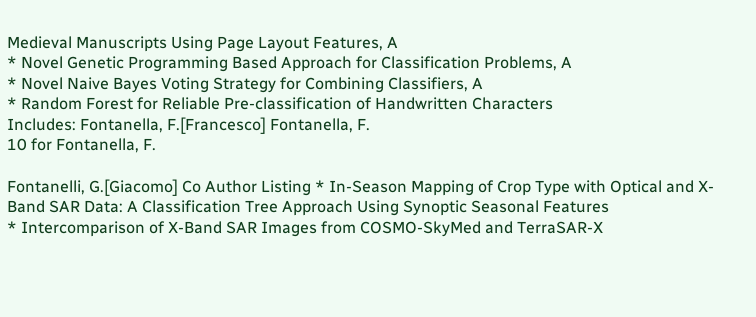Medieval Manuscripts Using Page Layout Features, A
* Novel Genetic Programming Based Approach for Classification Problems, A
* Novel Naive Bayes Voting Strategy for Combining Classifiers, A
* Random Forest for Reliable Pre-classification of Handwritten Characters
Includes: Fontanella, F.[Francesco] Fontanella, F.
10 for Fontanella, F.

Fontanelli, G.[Giacomo] Co Author Listing * In-Season Mapping of Crop Type with Optical and X-Band SAR Data: A Classification Tree Approach Using Synoptic Seasonal Features
* Intercomparison of X-Band SAR Images from COSMO-SkyMed and TerraSAR-X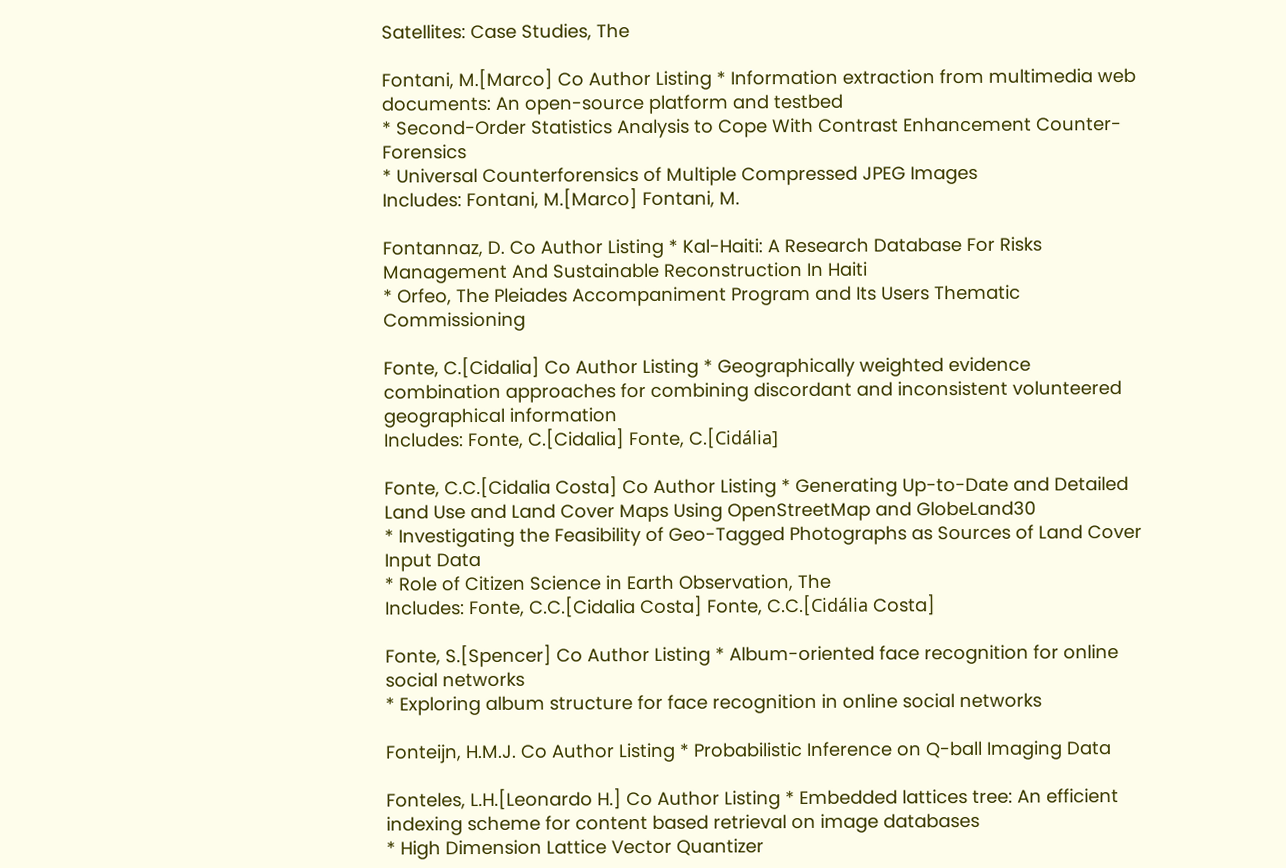Satellites: Case Studies, The

Fontani, M.[Marco] Co Author Listing * Information extraction from multimedia web documents: An open-source platform and testbed
* Second-Order Statistics Analysis to Cope With Contrast Enhancement Counter-Forensics
* Universal Counterforensics of Multiple Compressed JPEG Images
Includes: Fontani, M.[Marco] Fontani, M.

Fontannaz, D. Co Author Listing * Kal-Haiti: A Research Database For Risks Management And Sustainable Reconstruction In Haiti
* Orfeo, The Pleiades Accompaniment Program and Its Users Thematic Commissioning

Fonte, C.[Cidalia] Co Author Listing * Geographically weighted evidence combination approaches for combining discordant and inconsistent volunteered geographical information
Includes: Fonte, C.[Cidalia] Fonte, C.[Cidália]

Fonte, C.C.[Cidalia Costa] Co Author Listing * Generating Up-to-Date and Detailed Land Use and Land Cover Maps Using OpenStreetMap and GlobeLand30
* Investigating the Feasibility of Geo-Tagged Photographs as Sources of Land Cover Input Data
* Role of Citizen Science in Earth Observation, The
Includes: Fonte, C.C.[Cidalia Costa] Fonte, C.C.[Cidália Costa]

Fonte, S.[Spencer] Co Author Listing * Album-oriented face recognition for online social networks
* Exploring album structure for face recognition in online social networks

Fonteijn, H.M.J. Co Author Listing * Probabilistic Inference on Q-ball Imaging Data

Fonteles, L.H.[Leonardo H.] Co Author Listing * Embedded lattices tree: An efficient indexing scheme for content based retrieval on image databases
* High Dimension Lattice Vector Quantizer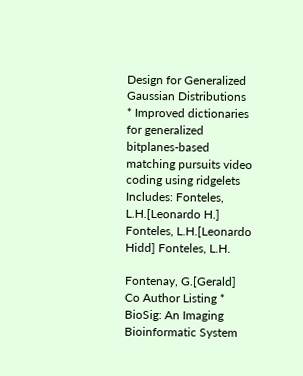Design for Generalized Gaussian Distributions
* Improved dictionaries for generalized bitplanes-based matching pursuits video coding using ridgelets
Includes: Fonteles, L.H.[Leonardo H.] Fonteles, L.H.[Leonardo Hidd] Fonteles, L.H.

Fontenay, G.[Gerald] Co Author Listing * BioSig: An Imaging Bioinformatic System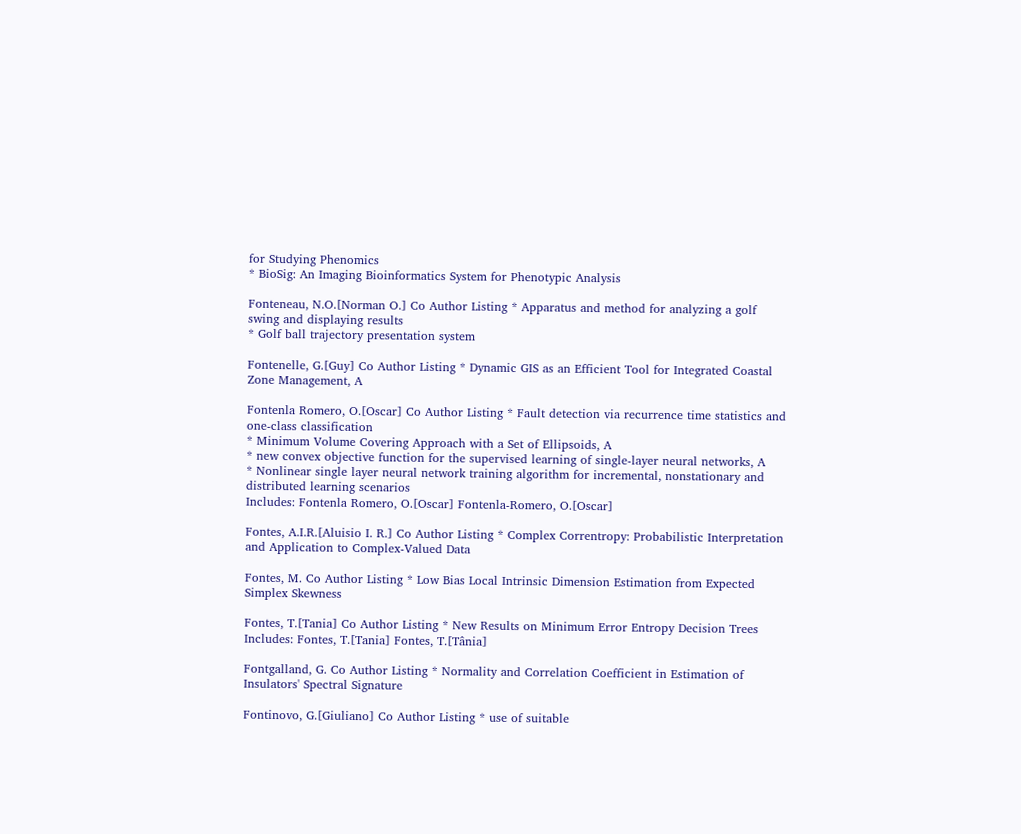for Studying Phenomics
* BioSig: An Imaging Bioinformatics System for Phenotypic Analysis

Fonteneau, N.O.[Norman O.] Co Author Listing * Apparatus and method for analyzing a golf swing and displaying results
* Golf ball trajectory presentation system

Fontenelle, G.[Guy] Co Author Listing * Dynamic GIS as an Efficient Tool for Integrated Coastal Zone Management, A

Fontenla Romero, O.[Oscar] Co Author Listing * Fault detection via recurrence time statistics and one-class classification
* Minimum Volume Covering Approach with a Set of Ellipsoids, A
* new convex objective function for the supervised learning of single-layer neural networks, A
* Nonlinear single layer neural network training algorithm for incremental, nonstationary and distributed learning scenarios
Includes: Fontenla Romero, O.[Oscar] Fontenla-Romero, O.[Oscar]

Fontes, A.I.R.[Aluisio I. R.] Co Author Listing * Complex Correntropy: Probabilistic Interpretation and Application to Complex-Valued Data

Fontes, M. Co Author Listing * Low Bias Local Intrinsic Dimension Estimation from Expected Simplex Skewness

Fontes, T.[Tania] Co Author Listing * New Results on Minimum Error Entropy Decision Trees
Includes: Fontes, T.[Tania] Fontes, T.[Tânia]

Fontgalland, G. Co Author Listing * Normality and Correlation Coefficient in Estimation of Insulators' Spectral Signature

Fontinovo, G.[Giuliano] Co Author Listing * use of suitable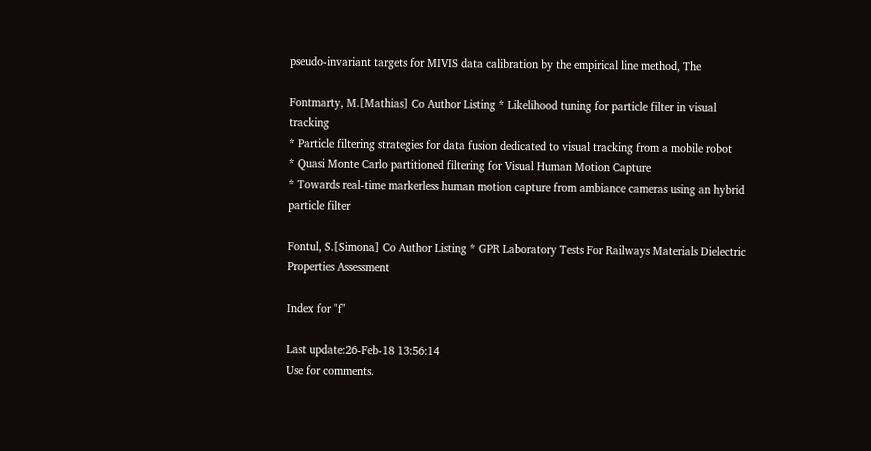pseudo-invariant targets for MIVIS data calibration by the empirical line method, The

Fontmarty, M.[Mathias] Co Author Listing * Likelihood tuning for particle filter in visual tracking
* Particle filtering strategies for data fusion dedicated to visual tracking from a mobile robot
* Quasi Monte Carlo partitioned filtering for Visual Human Motion Capture
* Towards real-time markerless human motion capture from ambiance cameras using an hybrid particle filter

Fontul, S.[Simona] Co Author Listing * GPR Laboratory Tests For Railways Materials Dielectric Properties Assessment

Index for "f"

Last update:26-Feb-18 13:56:14
Use for comments.